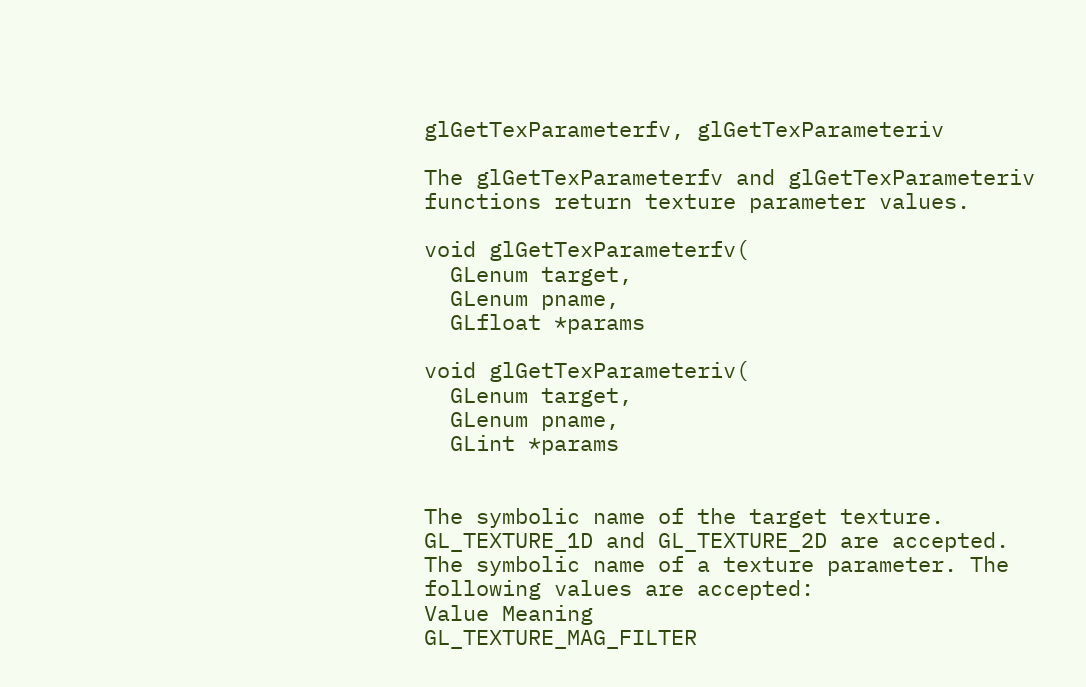glGetTexParameterfv, glGetTexParameteriv

The glGetTexParameterfv and glGetTexParameteriv functions return texture parameter values.

void glGetTexParameterfv(
  GLenum target,
  GLenum pname,
  GLfloat *params

void glGetTexParameteriv(
  GLenum target,
  GLenum pname,
  GLint *params


The symbolic name of the target texture. GL_TEXTURE_1D and GL_TEXTURE_2D are accepted.
The symbolic name of a texture parameter. The following values are accepted:
Value Meaning
GL_TEXTURE_MAG_FILTER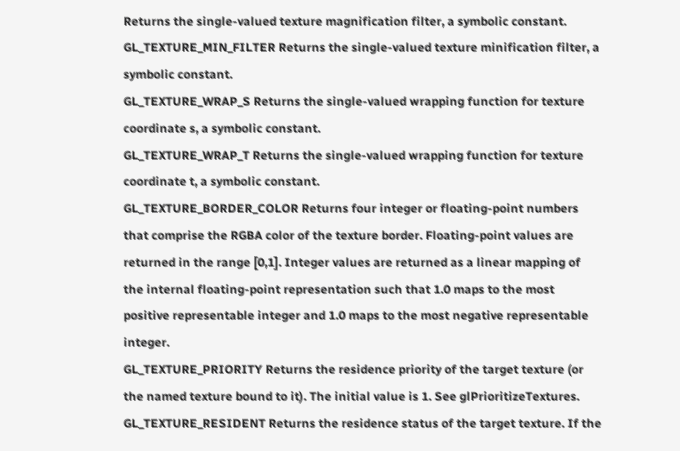Returns the single-valued texture magnification filter, a symbolic constant.
GL_TEXTURE_MIN_FILTER Returns the single-valued texture minification filter, a symbolic constant.
GL_TEXTURE_WRAP_S Returns the single-valued wrapping function for texture coordinate s, a symbolic constant.
GL_TEXTURE_WRAP_T Returns the single-valued wrapping function for texture coordinate t, a symbolic constant.
GL_TEXTURE_BORDER_COLOR Returns four integer or floating-point numbers that comprise the RGBA color of the texture border. Floating-point values are returned in the range [0,1]. Integer values are returned as a linear mapping of the internal floating-point representation such that 1.0 maps to the most positive representable integer and 1.0 maps to the most negative representable integer.
GL_TEXTURE_PRIORITY Returns the residence priority of the target texture (or the named texture bound to it). The initial value is 1. See glPrioritizeTextures.
GL_TEXTURE_RESIDENT Returns the residence status of the target texture. If the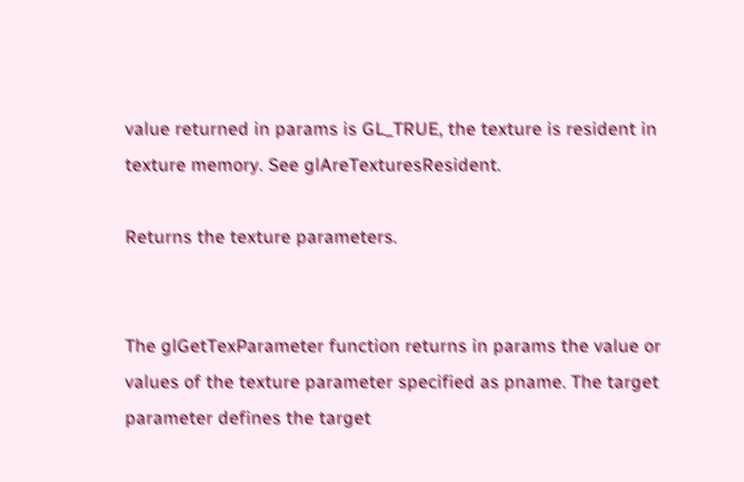value returned in params is GL_TRUE, the texture is resident in texture memory. See glAreTexturesResident.

Returns the texture parameters.


The glGetTexParameter function returns in params the value or values of the texture parameter specified as pname. The target parameter defines the target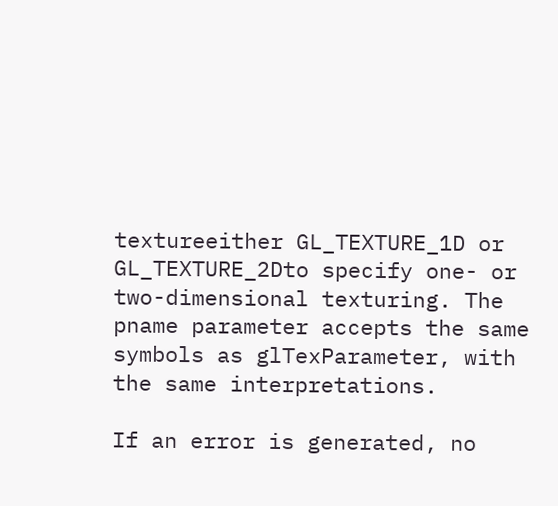textureeither GL_TEXTURE_1D or GL_TEXTURE_2Dto specify one- or two-dimensional texturing. The pname parameter accepts the same symbols as glTexParameter, with the same interpretations.

If an error is generated, no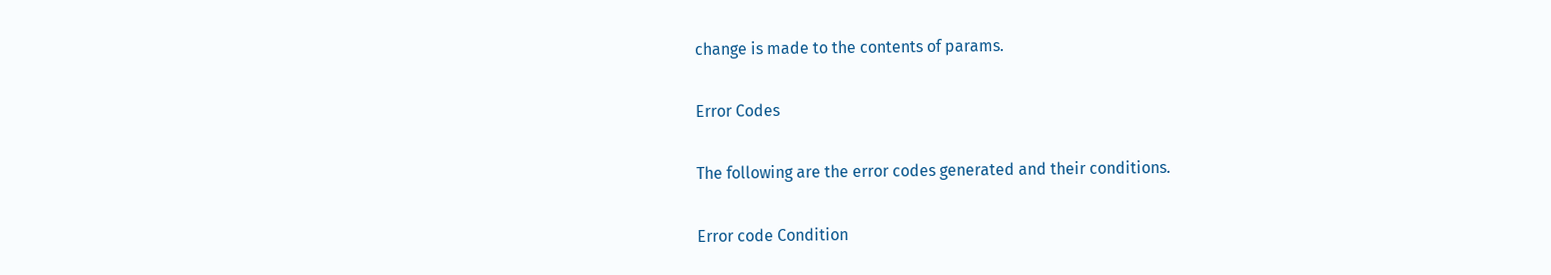change is made to the contents of params.

Error Codes

The following are the error codes generated and their conditions.

Error code Condition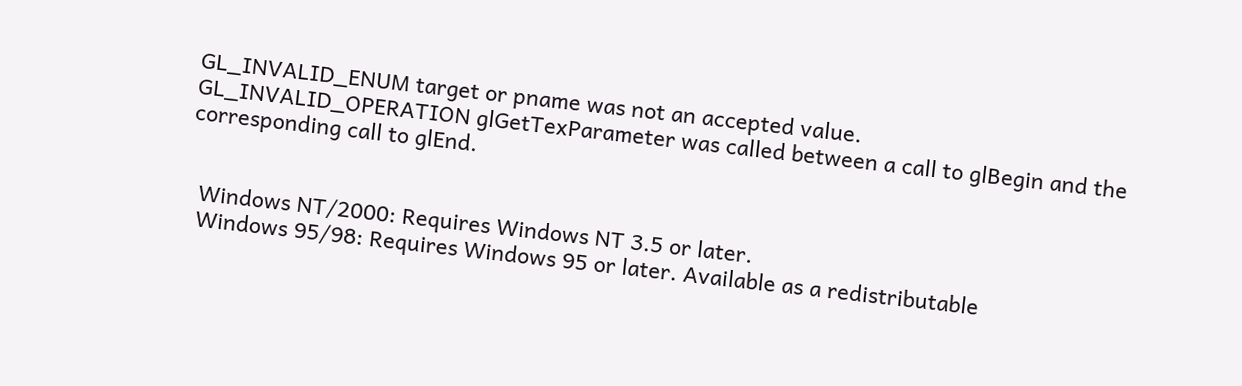GL_INVALID_ENUM target or pname was not an accepted value.
GL_INVALID_OPERATION glGetTexParameter was called between a call to glBegin and the corresponding call to glEnd.


  Windows NT/2000: Requires Windows NT 3.5 or later.
  Windows 95/98: Requires Windows 95 or later. Available as a redistributable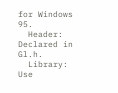for Windows 95.
  Header: Declared in Gl.h.
  Library: Use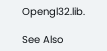Opengl32.lib.

See Also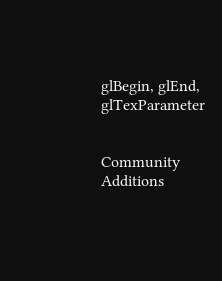glBegin, glEnd, glTexParameter


Community Additions